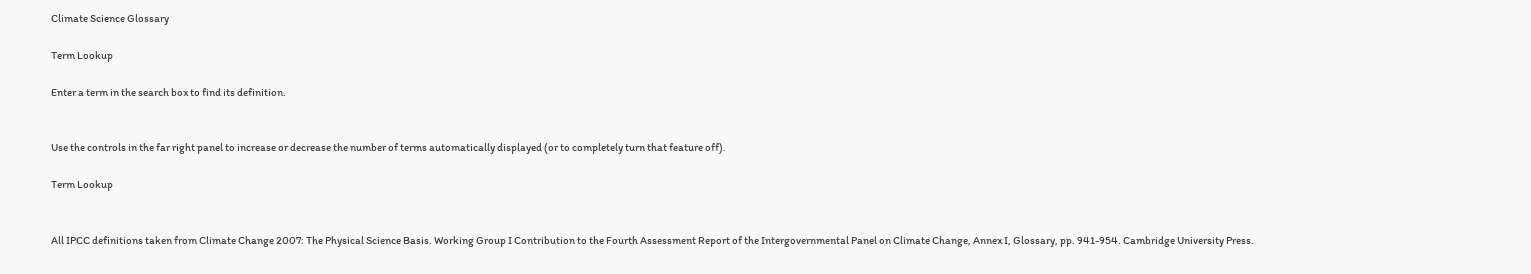Climate Science Glossary

Term Lookup

Enter a term in the search box to find its definition.


Use the controls in the far right panel to increase or decrease the number of terms automatically displayed (or to completely turn that feature off).

Term Lookup


All IPCC definitions taken from Climate Change 2007: The Physical Science Basis. Working Group I Contribution to the Fourth Assessment Report of the Intergovernmental Panel on Climate Change, Annex I, Glossary, pp. 941-954. Cambridge University Press.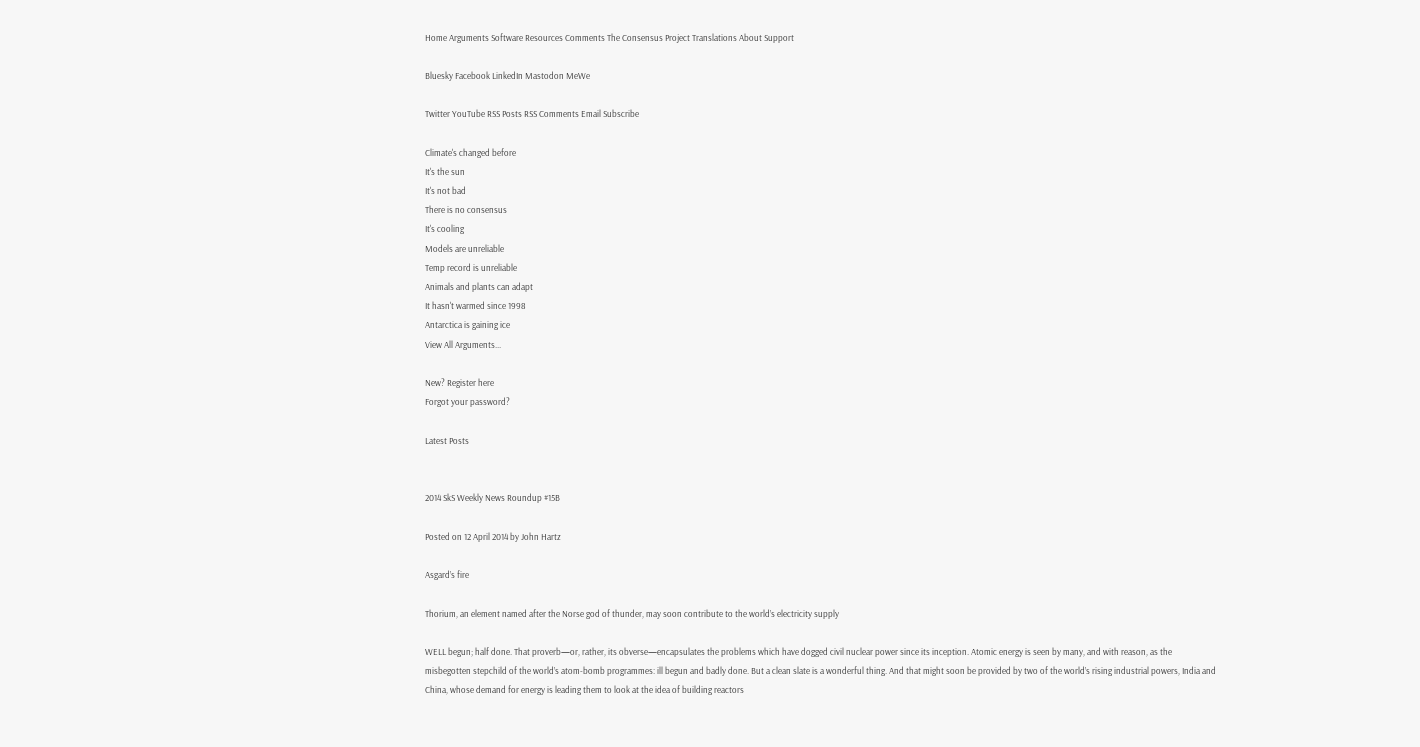Home Arguments Software Resources Comments The Consensus Project Translations About Support

Bluesky Facebook LinkedIn Mastodon MeWe

Twitter YouTube RSS Posts RSS Comments Email Subscribe

Climate's changed before
It's the sun
It's not bad
There is no consensus
It's cooling
Models are unreliable
Temp record is unreliable
Animals and plants can adapt
It hasn't warmed since 1998
Antarctica is gaining ice
View All Arguments...

New? Register here
Forgot your password?

Latest Posts


2014 SkS Weekly News Roundup #15B

Posted on 12 April 2014 by John Hartz

Asgard’s fire

Thorium, an element named after the Norse god of thunder, may soon contribute to the world’s electricity supply

WELL begun; half done. That proverb—or, rather, its obverse—encapsulates the problems which have dogged civil nuclear power since its inception. Atomic energy is seen by many, and with reason, as the misbegotten stepchild of the world’s atom-bomb programmes: ill begun and badly done. But a clean slate is a wonderful thing. And that might soon be provided by two of the world’s rising industrial powers, India and China, whose demand for energy is leading them to look at the idea of building reactors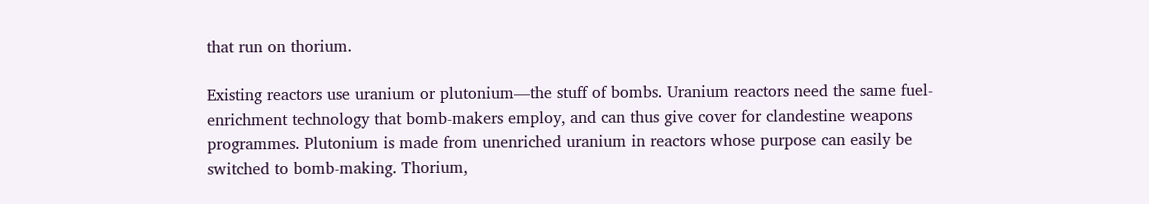that run on thorium.

Existing reactors use uranium or plutonium—the stuff of bombs. Uranium reactors need the same fuel-enrichment technology that bomb-makers employ, and can thus give cover for clandestine weapons programmes. Plutonium is made from unenriched uranium in reactors whose purpose can easily be switched to bomb-making. Thorium,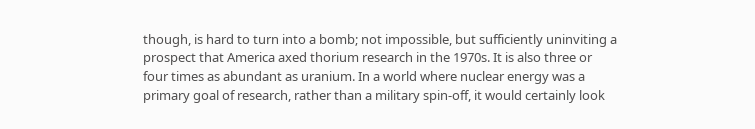though, is hard to turn into a bomb; not impossible, but sufficiently uninviting a prospect that America axed thorium research in the 1970s. It is also three or four times as abundant as uranium. In a world where nuclear energy was a primary goal of research, rather than a military spin-off, it would certainly look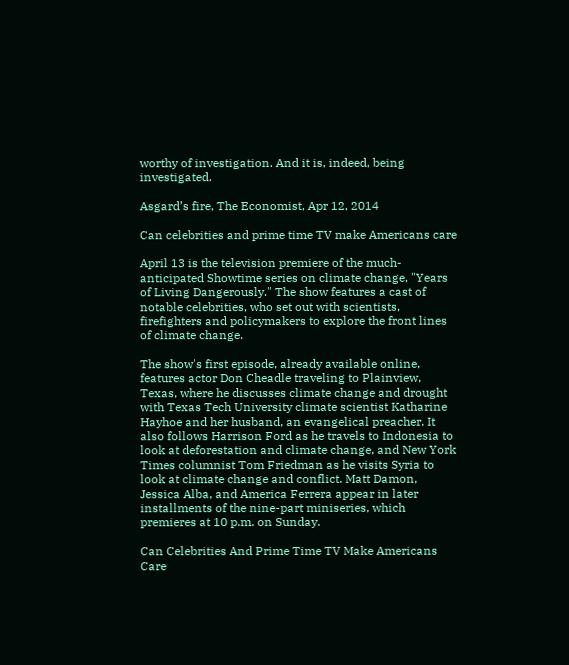worthy of investigation. And it is, indeed, being investigated.

Asgard’s fire, The Economist, Apr 12, 2014

Can celebrities and prime time TV make Americans care

April 13 is the television premiere of the much-anticipated Showtime series on climate change, "Years of Living Dangerously." The show features a cast of notable celebrities, who set out with scientists, firefighters and policymakers to explore the front lines of climate change.

The show's first episode, already available online, features actor Don Cheadle traveling to Plainview, Texas, where he discusses climate change and drought with Texas Tech University climate scientist Katharine Hayhoe and her husband, an evangelical preacher. It also follows Harrison Ford as he travels to Indonesia to look at deforestation and climate change, and New York Times columnist Tom Friedman as he visits Syria to look at climate change and conflict. Matt Damon, Jessica Alba, and America Ferrera appear in later installments of the nine-part miniseries, which premieres at 10 p.m. on Sunday.

Can Celebrities And Prime Time TV Make Americans Care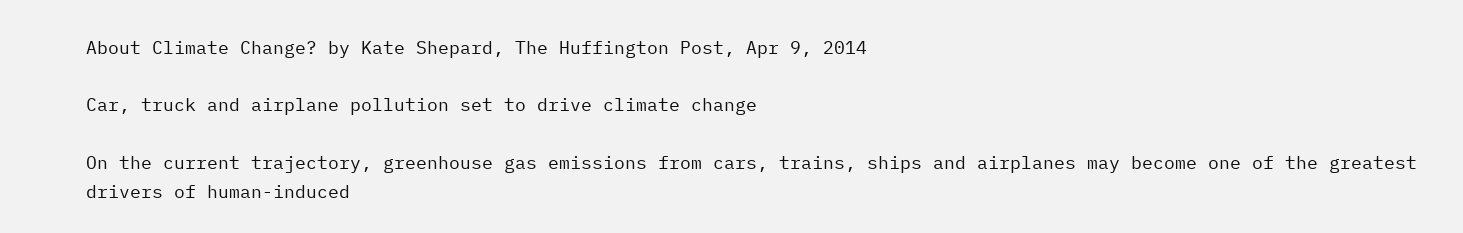About Climate Change? by Kate Shepard, The Huffington Post, Apr 9, 2014

Car, truck and airplane pollution set to drive climate change

On the current trajectory, greenhouse gas emissions from cars, trains, ships and airplanes may become one of the greatest drivers of human-induced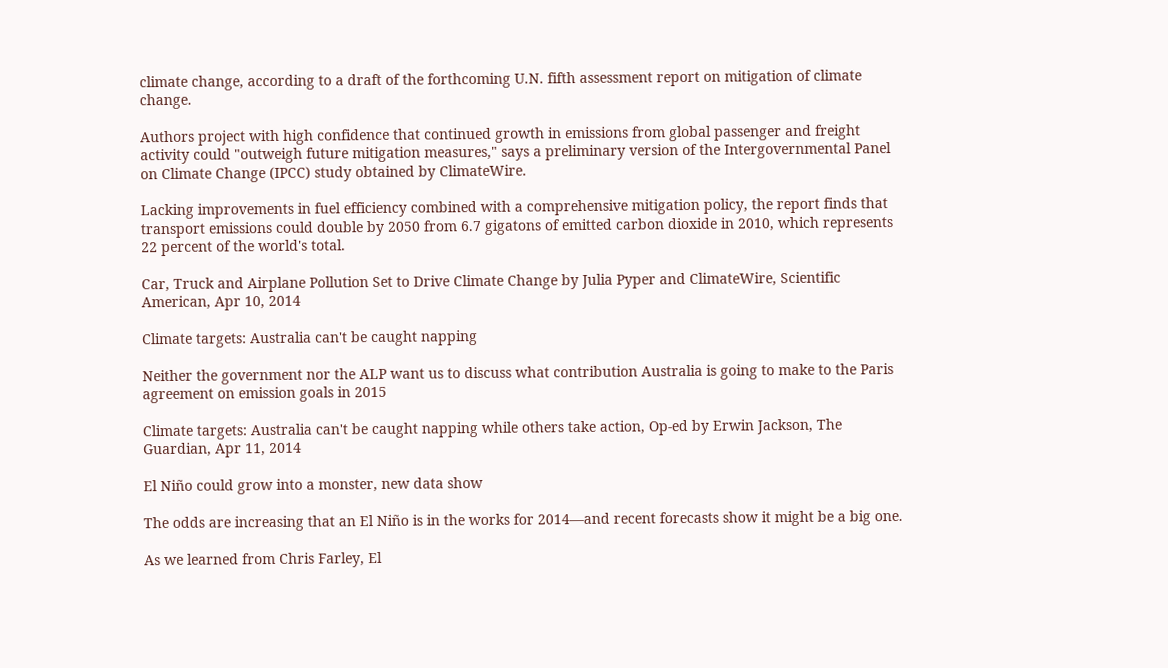climate change, according to a draft of the forthcoming U.N. fifth assessment report on mitigation of climate change.

Authors project with high confidence that continued growth in emissions from global passenger and freight activity could "outweigh future mitigation measures," says a preliminary version of the Intergovernmental Panel on Climate Change (IPCC) study obtained by ClimateWire.

Lacking improvements in fuel efficiency combined with a comprehensive mitigation policy, the report finds that transport emissions could double by 2050 from 6.7 gigatons of emitted carbon dioxide in 2010, which represents 22 percent of the world's total.

Car, Truck and Airplane Pollution Set to Drive Climate Change by Julia Pyper and ClimateWire, Scientific American, Apr 10, 2014

Climate targets: Australia can't be caught napping

Neither the government nor the ALP want us to discuss what contribution Australia is going to make to the Paris agreement on emission goals in 2015

Climate targets: Australia can't be caught napping while others take action, Op-ed by Erwin Jackson, The Guardian, Apr 11, 2014

El Niño could grow into a monster, new data show

The odds are increasing that an El Niño is in the works for 2014—and recent forecasts show it might be a big one.

As we learned from Chris Farley, El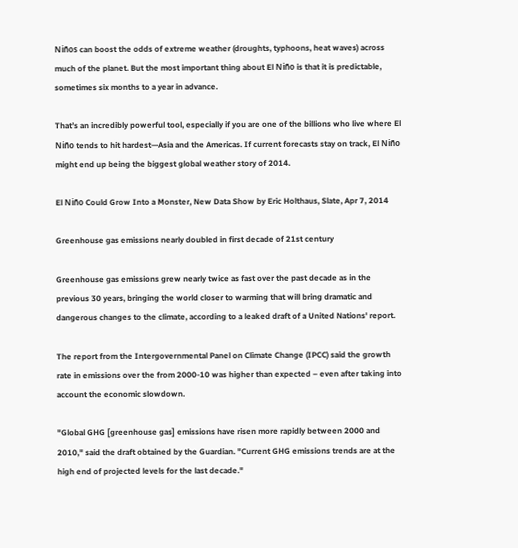Niños can boost the odds of extreme weather (droughts, typhoons, heat waves) across much of the planet. But the most important thing about El Niño is that it is predictable, sometimes six months to a year in advance.

That’s an incredibly powerful tool, especially if you are one of the billions who live where El Niño tends to hit hardest—Asia and the Americas. If current forecasts stay on track, El Niño might end up being the biggest global weather story of 2014.

El Niño Could Grow Into a Monster, New Data Show by Eric Holthaus, Slate, Apr 7, 2014

Greenhouse gas emissions nearly doubled in first decade of 21st century

Greenhouse gas emissions grew nearly twice as fast over the past decade as in the previous 30 years, bringing the world closer to warming that will bring dramatic and dangerous changes to the climate, according to a leaked draft of a United Nations' report.

The report from the Intergovernmental Panel on Climate Change (IPCC) said the growth rate in emissions over the from 2000-10 was higher than expected – even after taking into account the economic slowdown.

"Global GHG [greenhouse gas] emissions have risen more rapidly between 2000 and 2010," said the draft obtained by the Guardian. "Current GHG emissions trends are at the high end of projected levels for the last decade."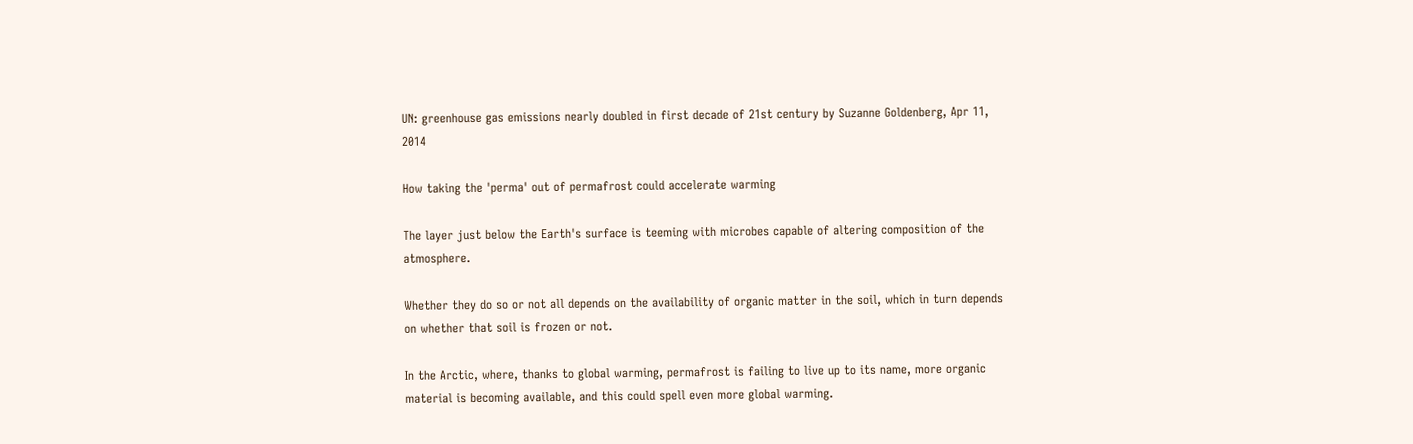UN: greenhouse gas emissions nearly doubled in first decade of 21st century by Suzanne Goldenberg, Apr 11, 2014

How taking the 'perma' out of permafrost could accelerate warming

The layer just below the Earth's surface is teeming with microbes capable of altering composition of the atmosphere.

Whether they do so or not all depends on the availability of organic matter in the soil, which in turn depends on whether that soil is frozen or not.

In the Arctic, where, thanks to global warming, permafrost is failing to live up to its name, more organic material is becoming available, and this could spell even more global warming.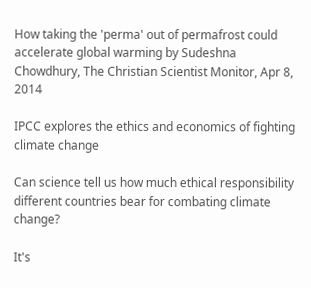How taking the 'perma' out of permafrost could accelerate global warming by Sudeshna Chowdhury, The Christian Scientist Monitor, Apr 8, 2014

IPCC explores the ethics and economics of fighting climate change

Can science tell us how much ethical responsibility different countries bear for combating climate change?

It's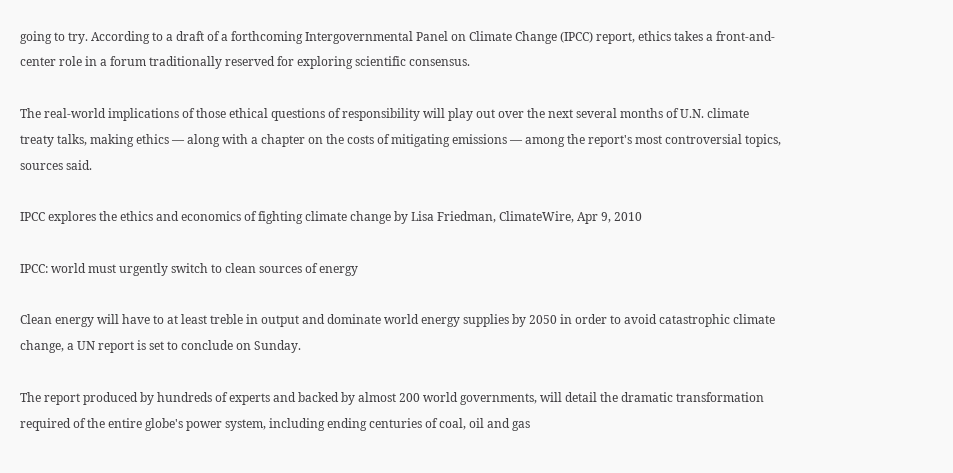going to try. According to a draft of a forthcoming Intergovernmental Panel on Climate Change (IPCC) report, ethics takes a front-and-center role in a forum traditionally reserved for exploring scientific consensus.

The real-world implications of those ethical questions of responsibility will play out over the next several months of U.N. climate treaty talks, making ethics — along with a chapter on the costs of mitigating emissions — among the report's most controversial topics, sources said.

IPCC explores the ethics and economics of fighting climate change by Lisa Friedman, ClimateWire, Apr 9, 2010

IPCC: world must urgently switch to clean sources of energy

Clean energy will have to at least treble in output and dominate world energy supplies by 2050 in order to avoid catastrophic climate change, a UN report is set to conclude on Sunday.

The report produced by hundreds of experts and backed by almost 200 world governments, will detail the dramatic transformation required of the entire globe's power system, including ending centuries of coal, oil and gas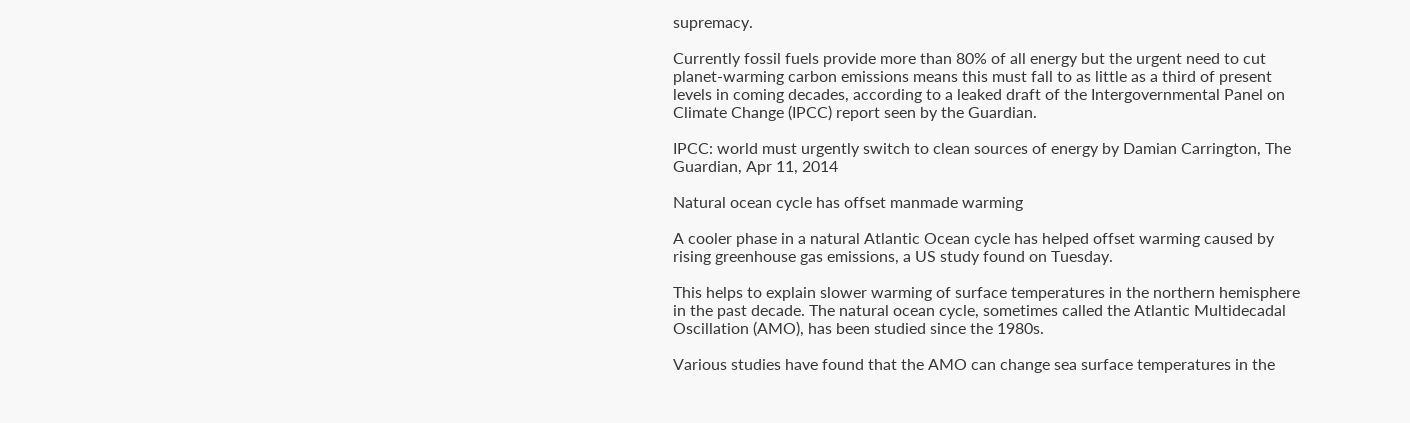supremacy.

Currently fossil fuels provide more than 80% of all energy but the urgent need to cut planet-warming carbon emissions means this must fall to as little as a third of present levels in coming decades, according to a leaked draft of the Intergovernmental Panel on Climate Change (IPCC) report seen by the Guardian.

IPCC: world must urgently switch to clean sources of energy by Damian Carrington, The Guardian, Apr 11, 2014

Natural ocean cycle has offset manmade warming

A cooler phase in a natural Atlantic Ocean cycle has helped offset warming caused by rising greenhouse gas emissions, a US study found on Tuesday.

This helps to explain slower warming of surface temperatures in the northern hemisphere in the past decade. The natural ocean cycle, sometimes called the Atlantic Multidecadal Oscillation (AMO), has been studied since the 1980s.

Various studies have found that the AMO can change sea surface temperatures in the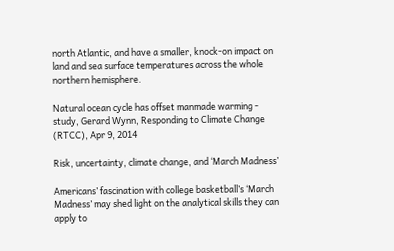north Atlantic, and have a smaller, knock-on impact on land and sea surface temperatures across the whole northern hemisphere.

Natural ocean cycle has offset manmade warming - study, Gerard Wynn, Responding to Climate Change (RTCC), Apr 9, 2014

Risk, uncertainty, climate change, and ‘March Madness’

Americans’ fascination with college basketball’s ‘March Madness’ may shed light on the analytical skills they can apply to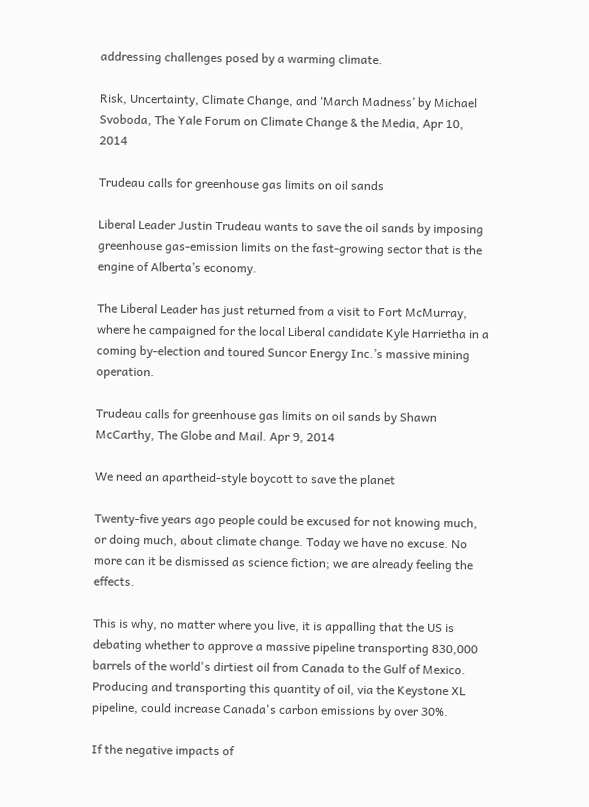addressing challenges posed by a warming climate.

Risk, Uncertainty, Climate Change, and ‘March Madness’ by Michael Svoboda, The Yale Forum on Climate Change & the Media, Apr 10, 2014

Trudeau calls for greenhouse gas limits on oil sands

Liberal Leader Justin Trudeau wants to save the oil sands by imposing greenhouse gas-emission limits on the fast-growing sector that is the engine of Alberta’s economy.

The Liberal Leader has just returned from a visit to Fort McMurray, where he campaigned for the local Liberal candidate Kyle Harrietha in a coming by-election and toured Suncor Energy Inc.’s massive mining operation.

Trudeau calls for greenhouse gas limits on oil sands by Shawn McCarthy, The Globe and Mail. Apr 9, 2014

We need an apartheid-style boycott to save the planet

Twenty-five years ago people could be excused for not knowing much, or doing much, about climate change. Today we have no excuse. No more can it be dismissed as science fiction; we are already feeling the effects.

This is why, no matter where you live, it is appalling that the US is debating whether to approve a massive pipeline transporting 830,000 barrels of the world's dirtiest oil from Canada to the Gulf of Mexico. Producing and transporting this quantity of oil, via the Keystone XL pipeline, could increase Canada's carbon emissions by over 30%.

If the negative impacts of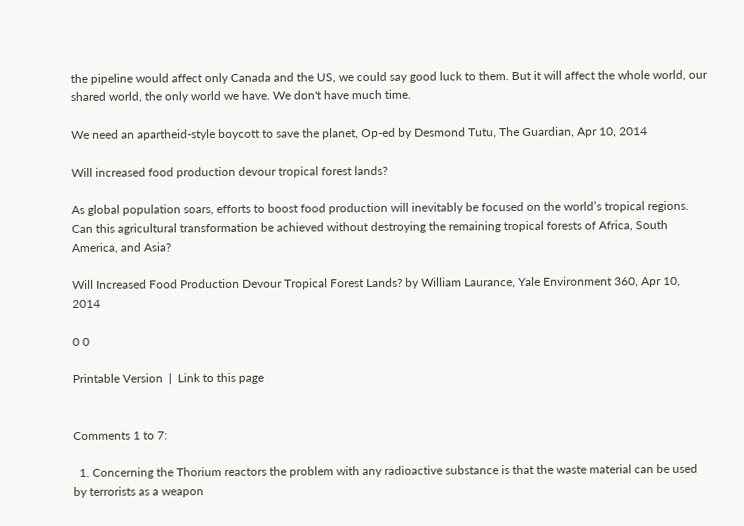the pipeline would affect only Canada and the US, we could say good luck to them. But it will affect the whole world, our shared world, the only world we have. We don't have much time.

We need an apartheid-style boycott to save the planet, Op-ed by Desmond Tutu, The Guardian, Apr 10, 2014

Will increased food production devour tropical forest lands?

As global population soars, efforts to boost food production will inevitably be focused on the world’s tropical regions. Can this agricultural transformation be achieved without destroying the remaining tropical forests of Africa, South America, and Asia?

Will Increased Food Production Devour Tropical Forest Lands? by William Laurance, Yale Environment 360, Apr 10, 2014

0 0

Printable Version  |  Link to this page


Comments 1 to 7:

  1. Concerning the Thorium reactors the problem with any radioactive substance is that the waste material can be used by terrorists as a weapon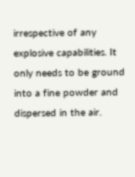irrespective of any explosive capabilities. It only needs to be ground into a fine powder and dispersed in the air.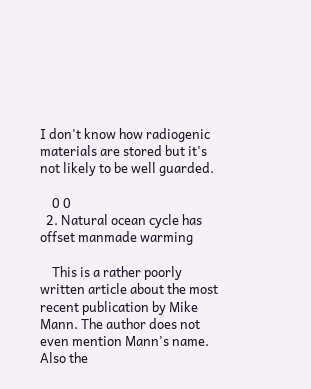I don't know how radiogenic materials are stored but it's not likely to be well guarded.

    0 0
  2. Natural ocean cycle has offset manmade warming

    This is a rather poorly written article about the most recent publication by Mike Mann. The author does not even mention Mann's name. Also the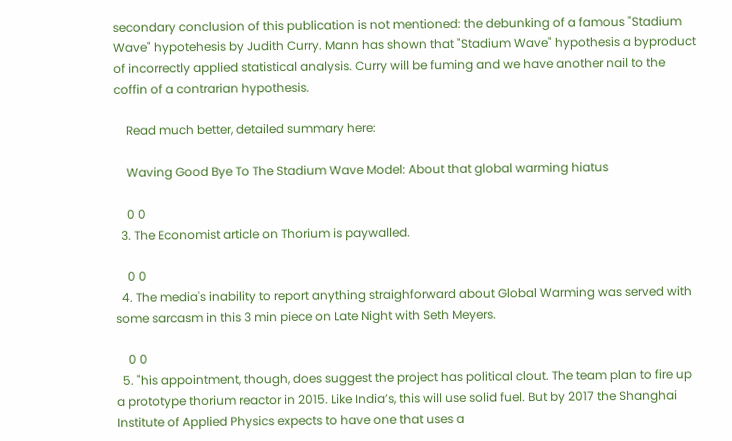secondary conclusion of this publication is not mentioned: the debunking of a famous "Stadium Wave" hypotehesis by Judith Curry. Mann has shown that "Stadium Wave" hypothesis a byproduct of incorrectly applied statistical analysis. Curry will be fuming and we have another nail to the coffin of a contrarian hypothesis.

    Read much better, detailed summary here:

    Waving Good Bye To The Stadium Wave Model: About that global warming hiatus

    0 0
  3. The Economist article on Thorium is paywalled.

    0 0
  4. The media's inability to report anything straighforward about Global Warming was served with some sarcasm in this 3 min piece on Late Night with Seth Meyers.

    0 0
  5. "his appointment, though, does suggest the project has political clout. The team plan to fire up a prototype thorium reactor in 2015. Like India’s, this will use solid fuel. But by 2017 the Shanghai Institute of Applied Physics expects to have one that uses a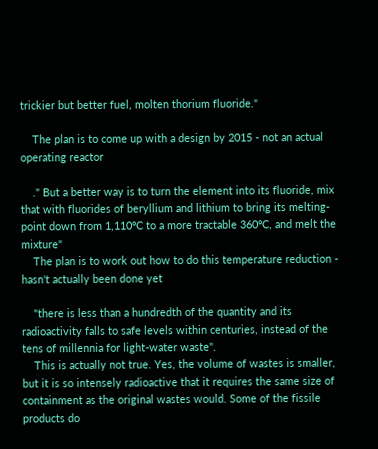trickier but better fuel, molten thorium fluoride."

    The plan is to come up with a design by 2015 - not an actual operating reactor

    ." But a better way is to turn the element into its fluoride, mix that with fluorides of beryllium and lithium to bring its melting-point down from 1,110ºC to a more tractable 360ºC, and melt the mixture"
    The plan is to work out how to do this temperature reduction - hasn't actually been done yet

    "there is less than a hundredth of the quantity and its radioactivity falls to safe levels within centuries, instead of the tens of millennia for light-water waste".
    This is actually not true. Yes, the volume of wastes is smaller, but it is so intensely radioactive that it requires the same size of containment as the original wastes would. Some of the fissile products do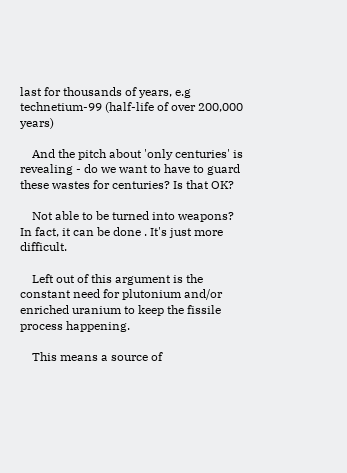last for thousands of years, e.g technetium-99 (half-life of over 200,000 years)

    And the pitch about 'only centuries' is revealing - do we want to have to guard these wastes for centuries? Is that OK?

    Not able to be turned into weapons? In fact, it can be done . It's just more difficult.

    Left out of this argument is the constant need for plutonium and/or enriched uranium to keep the fissile process happening.

    This means a source of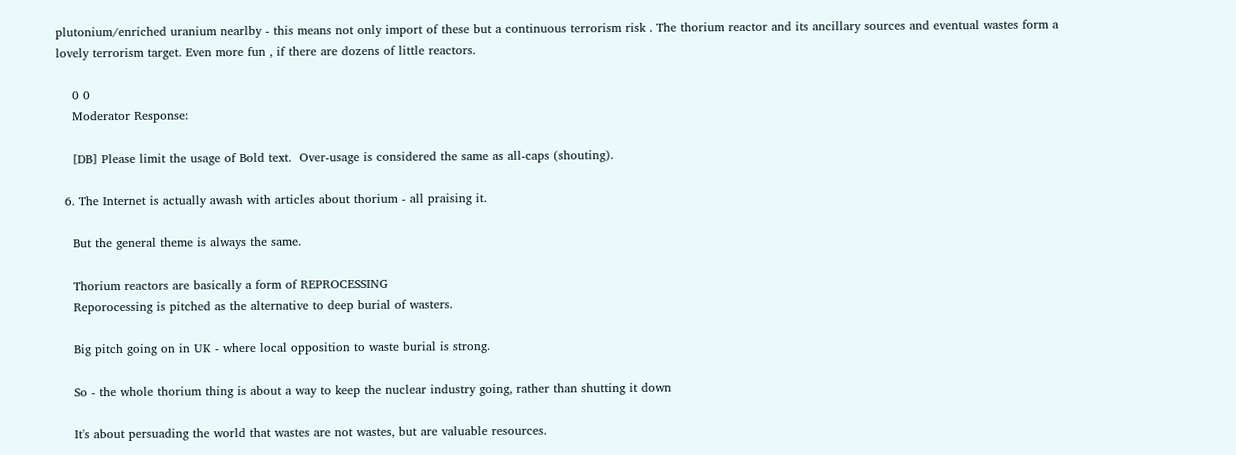plutonium/enriched uranium nearlby - this means not only import of these but a continuous terrorism risk . The thorium reactor and its ancillary sources and eventual wastes form a lovely terrorism target. Even more fun , if there are dozens of little reactors.

    0 0
    Moderator Response:

    [DB] Please limit the usage of Bold text.  Over-usage is considered the same as all-caps (shouting).

  6. The Internet is actually awash with articles about thorium - all praising it.

    But the general theme is always the same.

    Thorium reactors are basically a form of REPROCESSING
    Reporocessing is pitched as the alternative to deep burial of wasters.

    Big pitch going on in UK - where local opposition to waste burial is strong.

    So - the whole thorium thing is about a way to keep the nuclear industry going, rather than shutting it down

    It's about persuading the world that wastes are not wastes, but are valuable resources.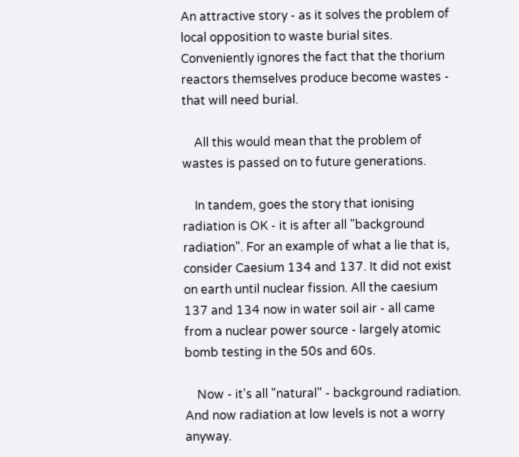An attractive story - as it solves the problem of local opposition to waste burial sites. Conveniently ignores the fact that the thorium reactors themselves produce become wastes - that will need burial.

    All this would mean that the problem of wastes is passed on to future generations.

    In tandem, goes the story that ionising radiation is OK - it is after all "background radiation". For an example of what a lie that is, consider Caesium 134 and 137. It did not exist on earth until nuclear fission. All the caesium 137 and 134 now in water soil air - all came from a nuclear power source - largely atomic bomb testing in the 50s and 60s.

    Now - it's all "natural" - background radiation. And now radiation at low levels is not a worry anyway.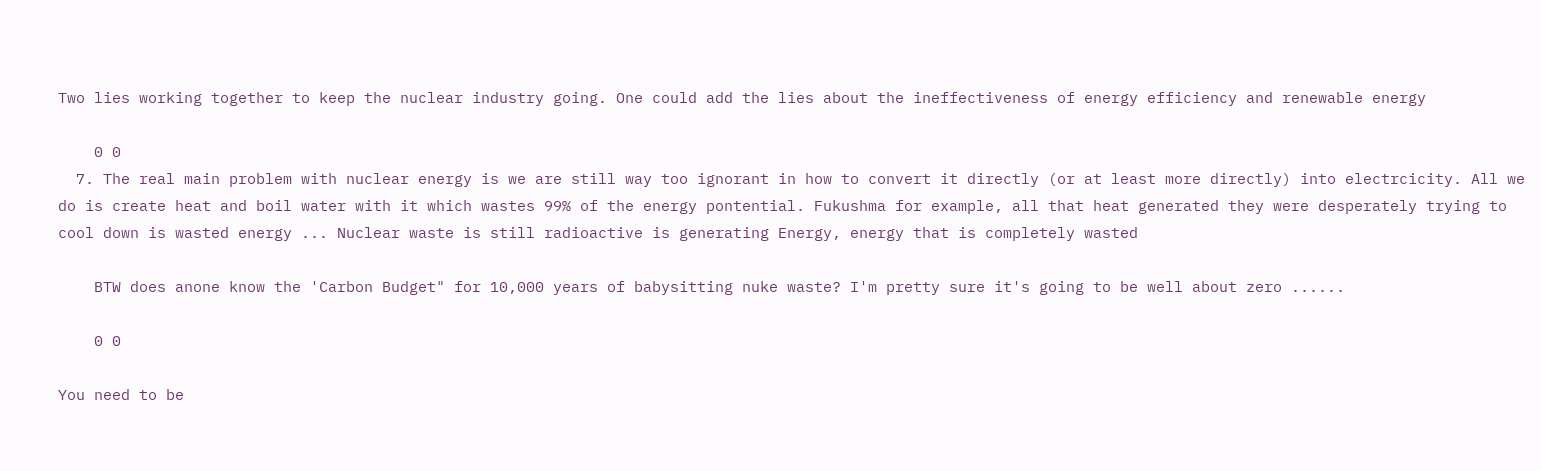Two lies working together to keep the nuclear industry going. One could add the lies about the ineffectiveness of energy efficiency and renewable energy

    0 0
  7. The real main problem with nuclear energy is we are still way too ignorant in how to convert it directly (or at least more directly) into electrcicity. All we do is create heat and boil water with it which wastes 99% of the energy pontential. Fukushma for example, all that heat generated they were desperately trying to cool down is wasted energy ... Nuclear waste is still radioactive is generating Energy, energy that is completely wasted

    BTW does anone know the 'Carbon Budget" for 10,000 years of babysitting nuke waste? I'm pretty sure it's going to be well about zero ......

    0 0

You need to be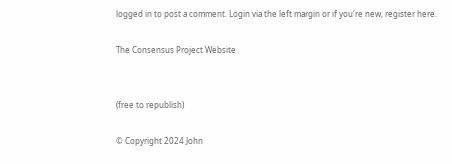logged in to post a comment. Login via the left margin or if you're new, register here.

The Consensus Project Website


(free to republish)

© Copyright 2024 John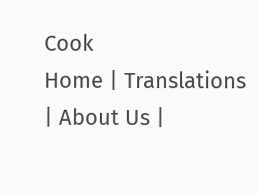Cook
Home | Translations | About Us |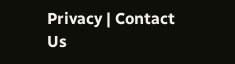Privacy | Contact Us